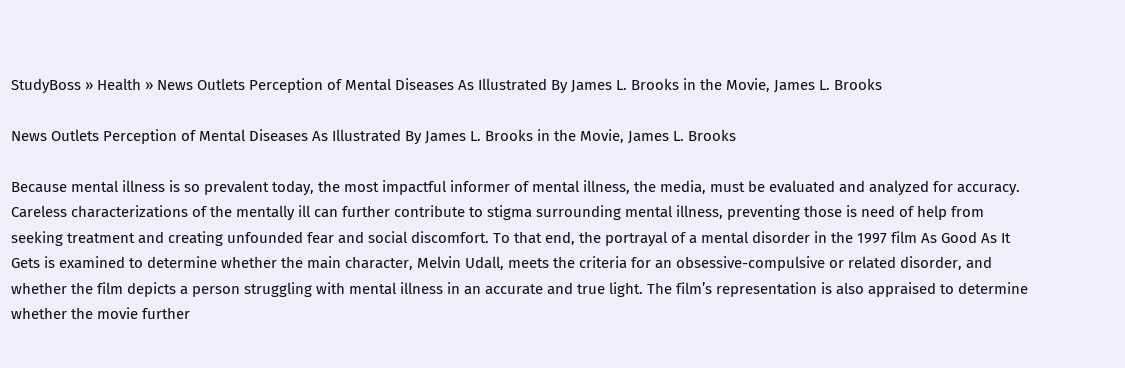StudyBoss » Health » News Outlets Perception of Mental Diseases As Illustrated By James L. Brooks in the Movie, James L. Brooks

News Outlets Perception of Mental Diseases As Illustrated By James L. Brooks in the Movie, James L. Brooks

Because mental illness is so prevalent today, the most impactful informer of mental illness, the media, must be evaluated and analyzed for accuracy. Careless characterizations of the mentally ill can further contribute to stigma surrounding mental illness, preventing those is need of help from seeking treatment and creating unfounded fear and social discomfort. To that end, the portrayal of a mental disorder in the 1997 film As Good As It Gets is examined to determine whether the main character, Melvin Udall, meets the criteria for an obsessive-compulsive or related disorder, and whether the film depicts a person struggling with mental illness in an accurate and true light. The film’s representation is also appraised to determine whether the movie further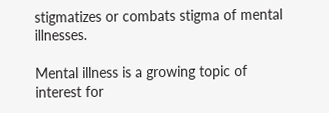stigmatizes or combats stigma of mental illnesses.

Mental illness is a growing topic of interest for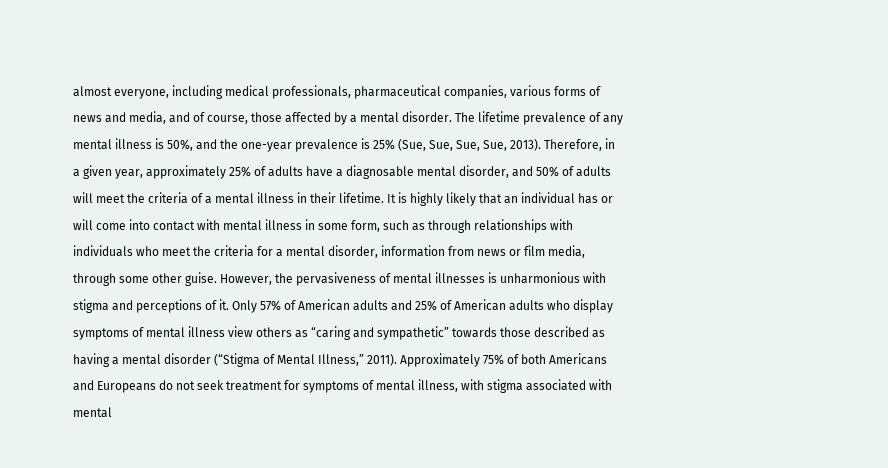almost everyone, including medical professionals, pharmaceutical companies, various forms of news and media, and of course, those affected by a mental disorder. The lifetime prevalence of any mental illness is 50%, and the one-year prevalence is 25% (Sue, Sue, Sue, Sue, 2013). Therefore, in a given year, approximately 25% of adults have a diagnosable mental disorder, and 50% of adults will meet the criteria of a mental illness in their lifetime. It is highly likely that an individual has or will come into contact with mental illness in some form, such as through relationships with individuals who meet the criteria for a mental disorder, information from news or film media, through some other guise. However, the pervasiveness of mental illnesses is unharmonious with stigma and perceptions of it. Only 57% of American adults and 25% of American adults who display symptoms of mental illness view others as “caring and sympathetic” towards those described as having a mental disorder (“Stigma of Mental Illness,” 2011). Approximately 75% of both Americans and Europeans do not seek treatment for symptoms of mental illness, with stigma associated with mental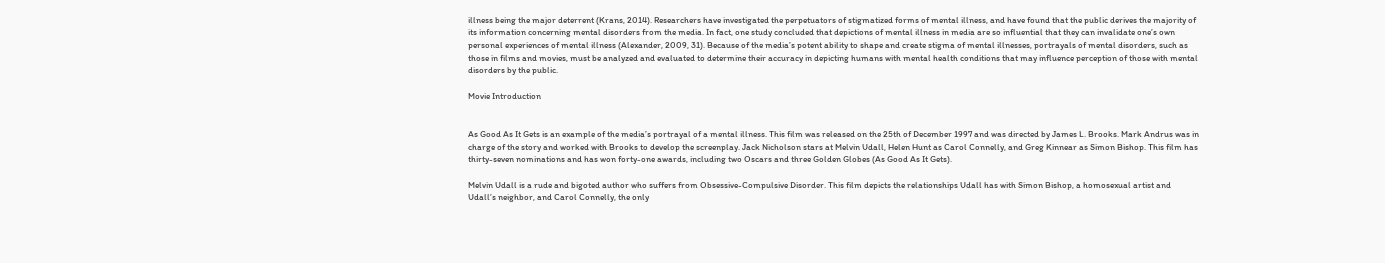illness being the major deterrent (Krans, 2014). Researchers have investigated the perpetuators of stigmatized forms of mental illness, and have found that the public derives the majority of its information concerning mental disorders from the media. In fact, one study concluded that depictions of mental illness in media are so influential that they can invalidate one’s own personal experiences of mental illness (Alexander, 2009, 31). Because of the media’s potent ability to shape and create stigma of mental illnesses, portrayals of mental disorders, such as those in films and movies, must be analyzed and evaluated to determine their accuracy in depicting humans with mental health conditions that may influence perception of those with mental disorders by the public.

Movie Introduction


As Good As It Gets is an example of the media’s portrayal of a mental illness. This film was released on the 25th of December 1997 and was directed by James L. Brooks. Mark Andrus was in charge of the story and worked with Brooks to develop the screenplay. Jack Nicholson stars at Melvin Udall, Helen Hunt as Carol Connelly, and Greg Kinnear as Simon Bishop. This film has thirty-seven nominations and has won forty-one awards, including two Oscars and three Golden Globes (As Good As It Gets).

Melvin Udall is a rude and bigoted author who suffers from Obsessive-Compulsive Disorder. This film depicts the relationships Udall has with Simon Bishop, a homosexual artist and Udall’s neighbor, and Carol Connelly, the only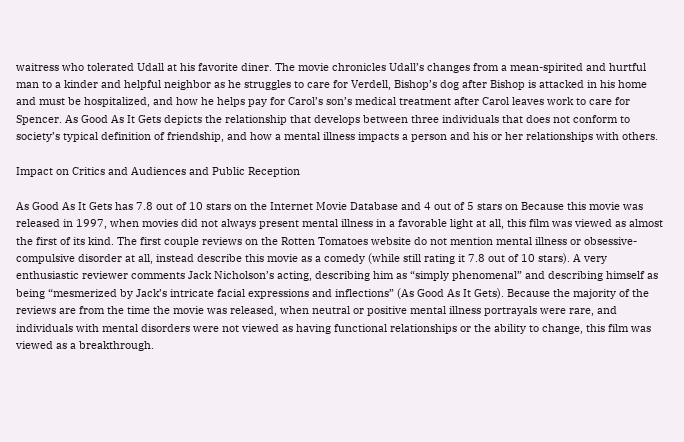waitress who tolerated Udall at his favorite diner. The movie chronicles Udall’s changes from a mean-spirited and hurtful man to a kinder and helpful neighbor as he struggles to care for Verdell, Bishop’s dog after Bishop is attacked in his home and must be hospitalized, and how he helps pay for Carol’s son’s medical treatment after Carol leaves work to care for Spencer. As Good As It Gets depicts the relationship that develops between three individuals that does not conform to society’s typical definition of friendship, and how a mental illness impacts a person and his or her relationships with others.

Impact on Critics and Audiences and Public Reception

As Good As It Gets has 7.8 out of 10 stars on the Internet Movie Database and 4 out of 5 stars on Because this movie was released in 1997, when movies did not always present mental illness in a favorable light at all, this film was viewed as almost the first of its kind. The first couple reviews on the Rotten Tomatoes website do not mention mental illness or obsessive-compulsive disorder at all, instead describe this movie as a comedy (while still rating it 7.8 out of 10 stars). A very enthusiastic reviewer comments Jack Nicholson’s acting, describing him as “simply phenomenal” and describing himself as being “mesmerized by Jack’s intricate facial expressions and inflections” (As Good As It Gets). Because the majority of the reviews are from the time the movie was released, when neutral or positive mental illness portrayals were rare, and individuals with mental disorders were not viewed as having functional relationships or the ability to change, this film was viewed as a breakthrough.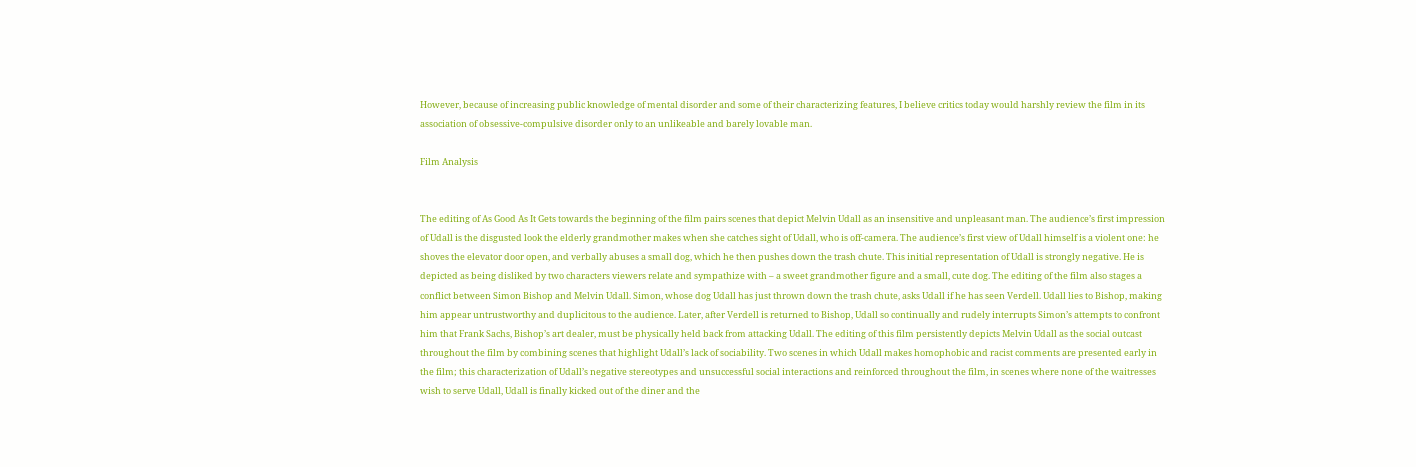However, because of increasing public knowledge of mental disorder and some of their characterizing features, I believe critics today would harshly review the film in its association of obsessive-compulsive disorder only to an unlikeable and barely lovable man.

Film Analysis


The editing of As Good As It Gets towards the beginning of the film pairs scenes that depict Melvin Udall as an insensitive and unpleasant man. The audience’s first impression of Udall is the disgusted look the elderly grandmother makes when she catches sight of Udall, who is off-camera. The audience’s first view of Udall himself is a violent one: he shoves the elevator door open, and verbally abuses a small dog, which he then pushes down the trash chute. This initial representation of Udall is strongly negative. He is depicted as being disliked by two characters viewers relate and sympathize with – a sweet grandmother figure and a small, cute dog. The editing of the film also stages a conflict between Simon Bishop and Melvin Udall. Simon, whose dog Udall has just thrown down the trash chute, asks Udall if he has seen Verdell. Udall lies to Bishop, making him appear untrustworthy and duplicitous to the audience. Later, after Verdell is returned to Bishop, Udall so continually and rudely interrupts Simon’s attempts to confront him that Frank Sachs, Bishop’s art dealer, must be physically held back from attacking Udall. The editing of this film persistently depicts Melvin Udall as the social outcast throughout the film by combining scenes that highlight Udall’s lack of sociability. Two scenes in which Udall makes homophobic and racist comments are presented early in the film; this characterization of Udall’s negative stereotypes and unsuccessful social interactions and reinforced throughout the film, in scenes where none of the waitresses wish to serve Udall, Udall is finally kicked out of the diner and the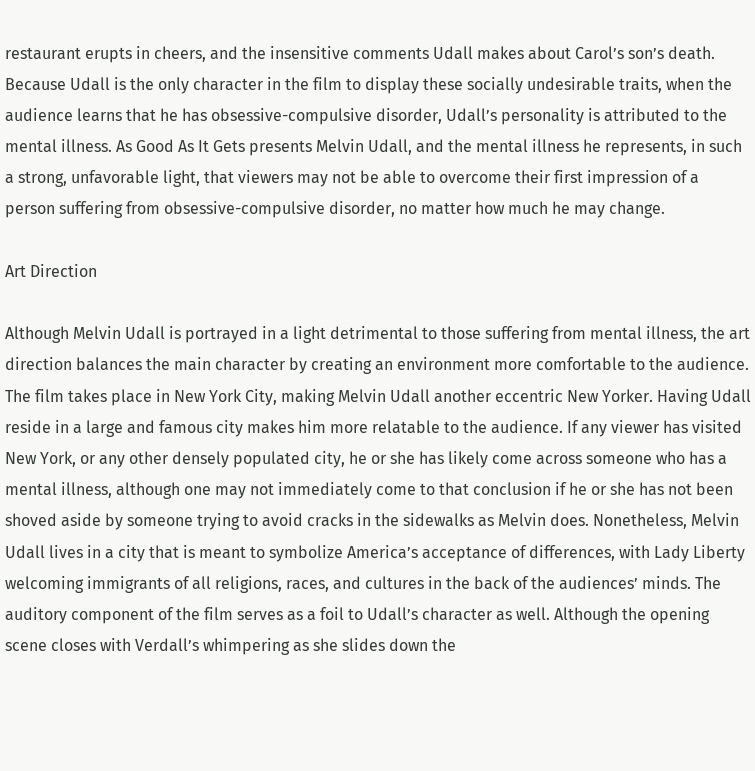restaurant erupts in cheers, and the insensitive comments Udall makes about Carol’s son’s death. Because Udall is the only character in the film to display these socially undesirable traits, when the audience learns that he has obsessive-compulsive disorder, Udall’s personality is attributed to the mental illness. As Good As It Gets presents Melvin Udall, and the mental illness he represents, in such a strong, unfavorable light, that viewers may not be able to overcome their first impression of a person suffering from obsessive-compulsive disorder, no matter how much he may change.

Art Direction

Although Melvin Udall is portrayed in a light detrimental to those suffering from mental illness, the art direction balances the main character by creating an environment more comfortable to the audience. The film takes place in New York City, making Melvin Udall another eccentric New Yorker. Having Udall reside in a large and famous city makes him more relatable to the audience. If any viewer has visited New York, or any other densely populated city, he or she has likely come across someone who has a mental illness, although one may not immediately come to that conclusion if he or she has not been shoved aside by someone trying to avoid cracks in the sidewalks as Melvin does. Nonetheless, Melvin Udall lives in a city that is meant to symbolize America’s acceptance of differences, with Lady Liberty welcoming immigrants of all religions, races, and cultures in the back of the audiences’ minds. The auditory component of the film serves as a foil to Udall’s character as well. Although the opening scene closes with Verdall’s whimpering as she slides down the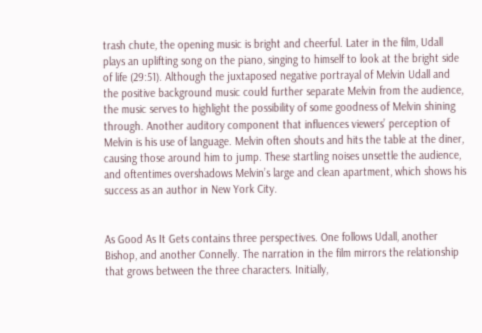trash chute, the opening music is bright and cheerful. Later in the film, Udall plays an uplifting song on the piano, singing to himself to look at the bright side of life (29:51). Although the juxtaposed negative portrayal of Melvin Udall and the positive background music could further separate Melvin from the audience, the music serves to highlight the possibility of some goodness of Melvin shining through. Another auditory component that influences viewers’ perception of Melvin is his use of language. Melvin often shouts and hits the table at the diner, causing those around him to jump. These startling noises unsettle the audience, and oftentimes overshadows Melvin’s large and clean apartment, which shows his success as an author in New York City.


As Good As It Gets contains three perspectives. One follows Udall, another Bishop, and another Connelly. The narration in the film mirrors the relationship that grows between the three characters. Initially,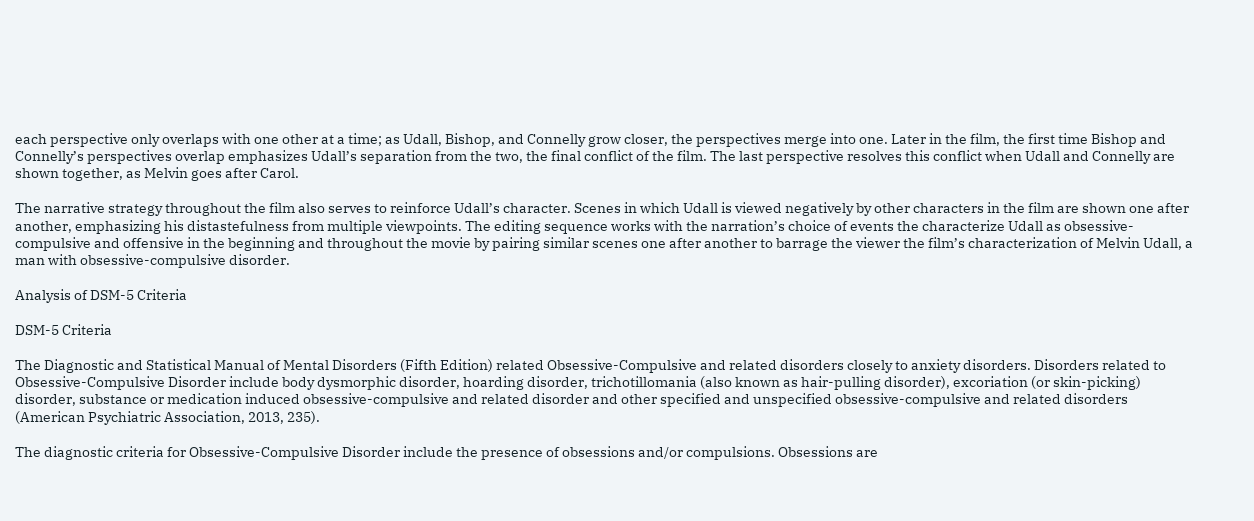each perspective only overlaps with one other at a time; as Udall, Bishop, and Connelly grow closer, the perspectives merge into one. Later in the film, the first time Bishop and Connelly’s perspectives overlap emphasizes Udall’s separation from the two, the final conflict of the film. The last perspective resolves this conflict when Udall and Connelly are shown together, as Melvin goes after Carol.

The narrative strategy throughout the film also serves to reinforce Udall’s character. Scenes in which Udall is viewed negatively by other characters in the film are shown one after another, emphasizing his distastefulness from multiple viewpoints. The editing sequence works with the narration’s choice of events the characterize Udall as obsessive-compulsive and offensive in the beginning and throughout the movie by pairing similar scenes one after another to barrage the viewer the film’s characterization of Melvin Udall, a man with obsessive-compulsive disorder.

Analysis of DSM-5 Criteria

DSM-5 Criteria

The Diagnostic and Statistical Manual of Mental Disorders (Fifth Edition) related Obsessive-Compulsive and related disorders closely to anxiety disorders. Disorders related to Obsessive-Compulsive Disorder include body dysmorphic disorder, hoarding disorder, trichotillomania (also known as hair-pulling disorder), excoriation (or skin-picking) disorder, substance or medication induced obsessive-compulsive and related disorder and other specified and unspecified obsessive-compulsive and related disorders (American Psychiatric Association, 2013, 235).

The diagnostic criteria for Obsessive-Compulsive Disorder include the presence of obsessions and/or compulsions. Obsessions are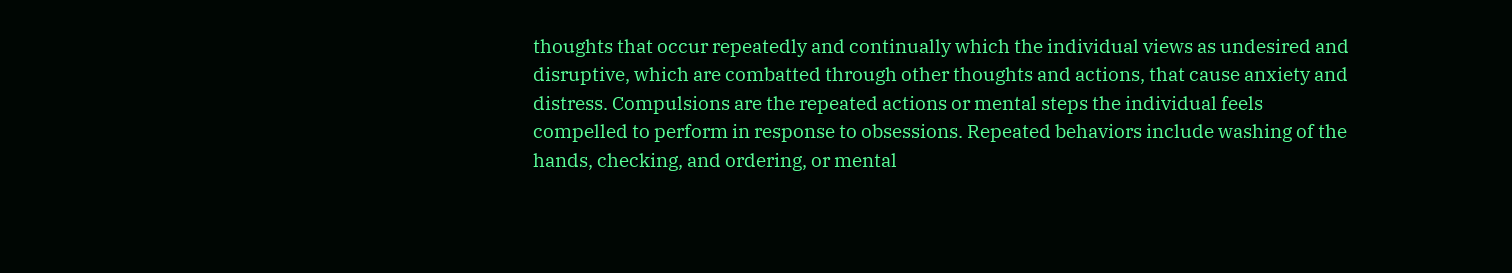thoughts that occur repeatedly and continually which the individual views as undesired and disruptive, which are combatted through other thoughts and actions, that cause anxiety and distress. Compulsions are the repeated actions or mental steps the individual feels compelled to perform in response to obsessions. Repeated behaviors include washing of the hands, checking, and ordering, or mental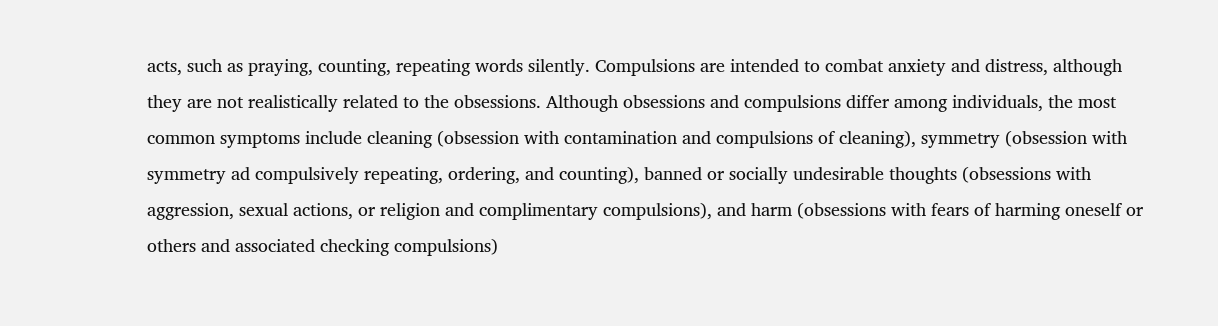acts, such as praying, counting, repeating words silently. Compulsions are intended to combat anxiety and distress, although they are not realistically related to the obsessions. Although obsessions and compulsions differ among individuals, the most common symptoms include cleaning (obsession with contamination and compulsions of cleaning), symmetry (obsession with symmetry ad compulsively repeating, ordering, and counting), banned or socially undesirable thoughts (obsessions with aggression, sexual actions, or religion and complimentary compulsions), and harm (obsessions with fears of harming oneself or others and associated checking compulsions)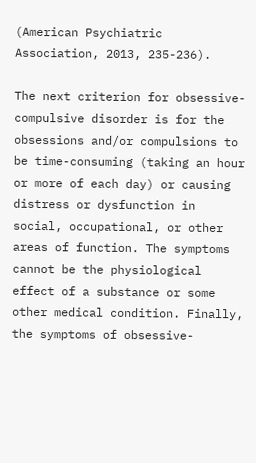(American Psychiatric Association, 2013, 235-236).

The next criterion for obsessive-compulsive disorder is for the obsessions and/or compulsions to be time-consuming (taking an hour or more of each day) or causing distress or dysfunction in social, occupational, or other areas of function. The symptoms cannot be the physiological effect of a substance or some other medical condition. Finally, the symptoms of obsessive-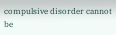compulsive disorder cannot be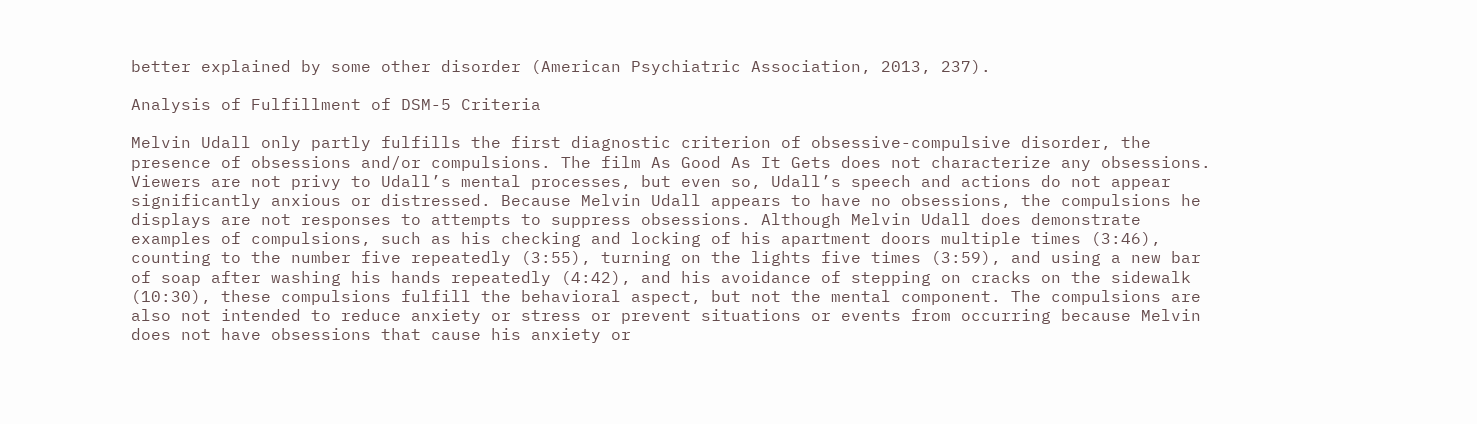better explained by some other disorder (American Psychiatric Association, 2013, 237).

Analysis of Fulfillment of DSM-5 Criteria

Melvin Udall only partly fulfills the first diagnostic criterion of obsessive-compulsive disorder, the presence of obsessions and/or compulsions. The film As Good As It Gets does not characterize any obsessions. Viewers are not privy to Udall’s mental processes, but even so, Udall’s speech and actions do not appear significantly anxious or distressed. Because Melvin Udall appears to have no obsessions, the compulsions he displays are not responses to attempts to suppress obsessions. Although Melvin Udall does demonstrate examples of compulsions, such as his checking and locking of his apartment doors multiple times (3:46), counting to the number five repeatedly (3:55), turning on the lights five times (3:59), and using a new bar of soap after washing his hands repeatedly (4:42), and his avoidance of stepping on cracks on the sidewalk (10:30), these compulsions fulfill the behavioral aspect, but not the mental component. The compulsions are also not intended to reduce anxiety or stress or prevent situations or events from occurring because Melvin does not have obsessions that cause his anxiety or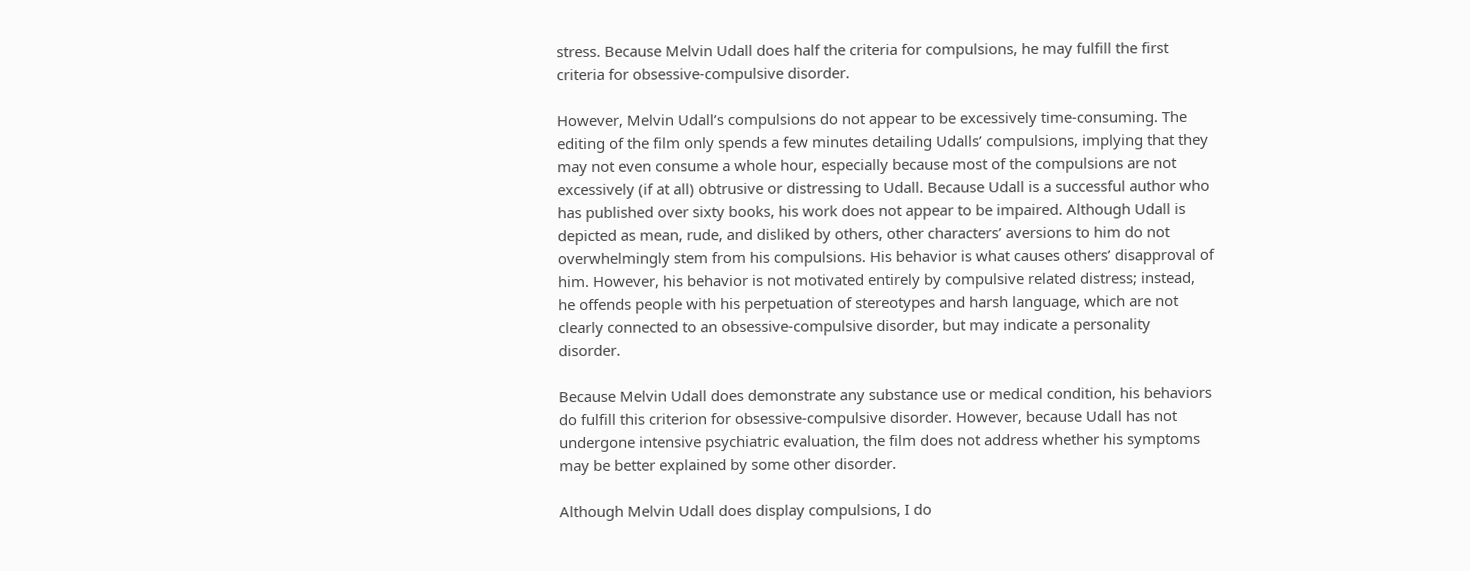stress. Because Melvin Udall does half the criteria for compulsions, he may fulfill the first criteria for obsessive-compulsive disorder.

However, Melvin Udall’s compulsions do not appear to be excessively time-consuming. The editing of the film only spends a few minutes detailing Udalls’ compulsions, implying that they may not even consume a whole hour, especially because most of the compulsions are not excessively (if at all) obtrusive or distressing to Udall. Because Udall is a successful author who has published over sixty books, his work does not appear to be impaired. Although Udall is depicted as mean, rude, and disliked by others, other characters’ aversions to him do not overwhelmingly stem from his compulsions. His behavior is what causes others’ disapproval of him. However, his behavior is not motivated entirely by compulsive related distress; instead, he offends people with his perpetuation of stereotypes and harsh language, which are not clearly connected to an obsessive-compulsive disorder, but may indicate a personality disorder.

Because Melvin Udall does demonstrate any substance use or medical condition, his behaviors do fulfill this criterion for obsessive-compulsive disorder. However, because Udall has not undergone intensive psychiatric evaluation, the film does not address whether his symptoms may be better explained by some other disorder.

Although Melvin Udall does display compulsions, I do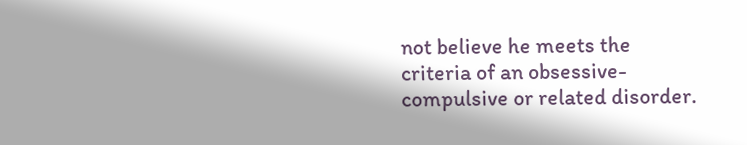not believe he meets the criteria of an obsessive-compulsive or related disorder.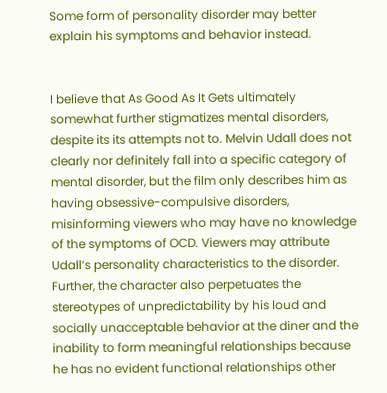Some form of personality disorder may better explain his symptoms and behavior instead.


I believe that As Good As It Gets ultimately somewhat further stigmatizes mental disorders, despite its its attempts not to. Melvin Udall does not clearly nor definitely fall into a specific category of mental disorder, but the film only describes him as having obsessive-compulsive disorders, misinforming viewers who may have no knowledge of the symptoms of OCD. Viewers may attribute Udall’s personality characteristics to the disorder. Further, the character also perpetuates the stereotypes of unpredictability by his loud and socially unacceptable behavior at the diner and the inability to form meaningful relationships because he has no evident functional relationships other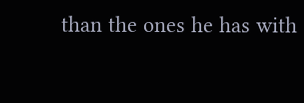than the ones he has with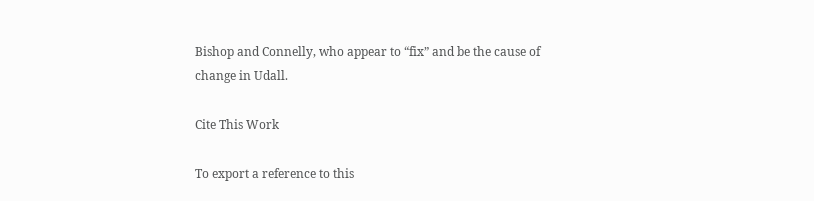Bishop and Connelly, who appear to “fix” and be the cause of change in Udall.

Cite This Work

To export a reference to this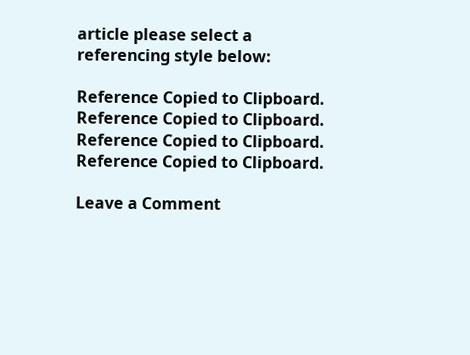article please select a referencing style below:

Reference Copied to Clipboard.
Reference Copied to Clipboard.
Reference Copied to Clipboard.
Reference Copied to Clipboard.

Leave a Comment